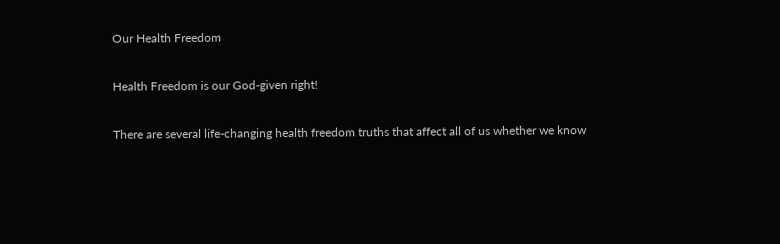Our Health Freedom

Health Freedom is our God-given right!

There are several life-changing health freedom truths that affect all of us whether we know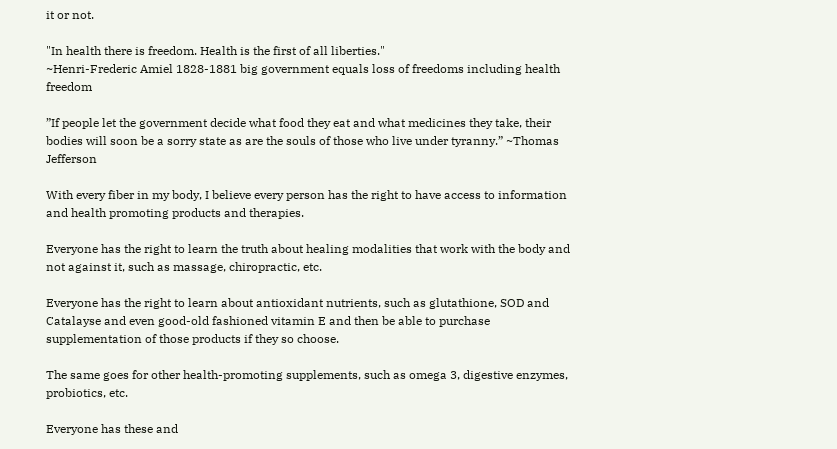it or not.

"In health there is freedom. Health is the first of all liberties."
~Henri-Frederic Amiel 1828-1881 big government equals loss of freedoms including health freedom

”If people let the government decide what food they eat and what medicines they take, their bodies will soon be a sorry state as are the souls of those who live under tyranny.” ~Thomas Jefferson

With every fiber in my body, I believe every person has the right to have access to information and health promoting products and therapies.

Everyone has the right to learn the truth about healing modalities that work with the body and not against it, such as massage, chiropractic, etc.

Everyone has the right to learn about antioxidant nutrients, such as glutathione, SOD and Catalayse and even good-old fashioned vitamin E and then be able to purchase supplementation of those products if they so choose.

The same goes for other health-promoting supplements, such as omega 3, digestive enzymes, probiotics, etc.

Everyone has these and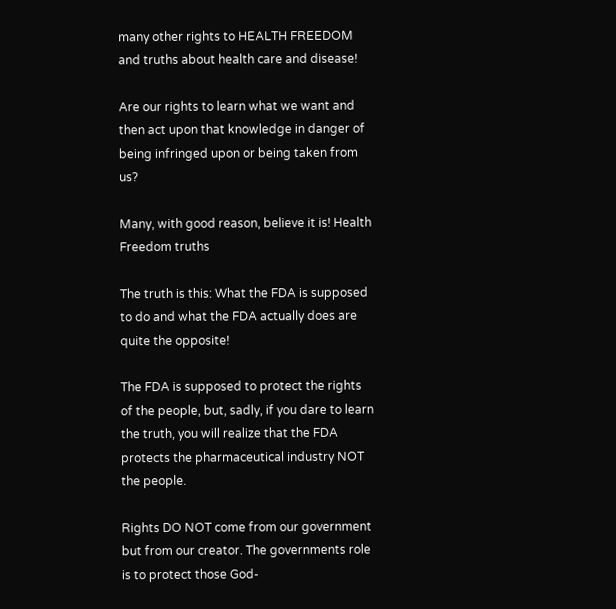many other rights to HEALTH FREEDOM and truths about health care and disease!

Are our rights to learn what we want and then act upon that knowledge in danger of being infringed upon or being taken from us?

Many, with good reason, believe it is! Health Freedom truths

The truth is this: What the FDA is supposed to do and what the FDA actually does are quite the opposite!

The FDA is supposed to protect the rights of the people, but, sadly, if you dare to learn the truth, you will realize that the FDA protects the pharmaceutical industry NOT the people.

Rights DO NOT come from our government but from our creator. The governments role is to protect those God-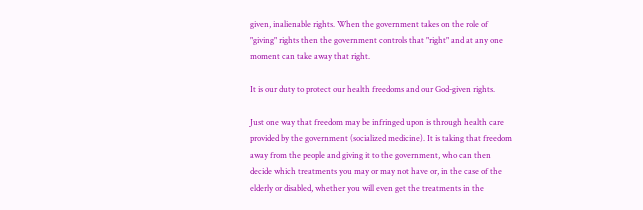given, inalienable rights. When the government takes on the role of "giving" rights then the government controls that "right" and at any one moment can take away that right.

It is our duty to protect our health freedoms and our God-given rights.

Just one way that freedom may be infringed upon is through health care provided by the government (socialized medicine). It is taking that freedom away from the people and giving it to the government, who can then decide which treatments you may or may not have or, in the case of the elderly or disabled, whether you will even get the treatments in the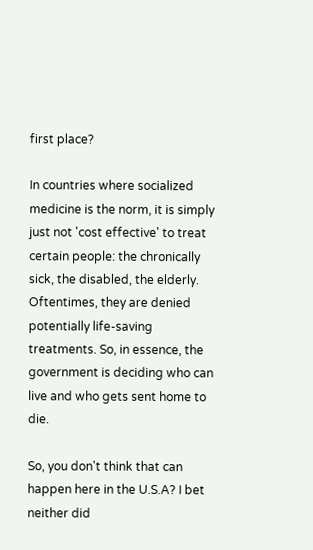first place?

In countries where socialized medicine is the norm, it is simply just not 'cost effective' to treat certain people: the chronically sick, the disabled, the elderly. Oftentimes, they are denied potentially life-saving treatments. So, in essence, the government is deciding who can live and who gets sent home to die.

So, you don't think that can happen here in the U.S.A? I bet neither did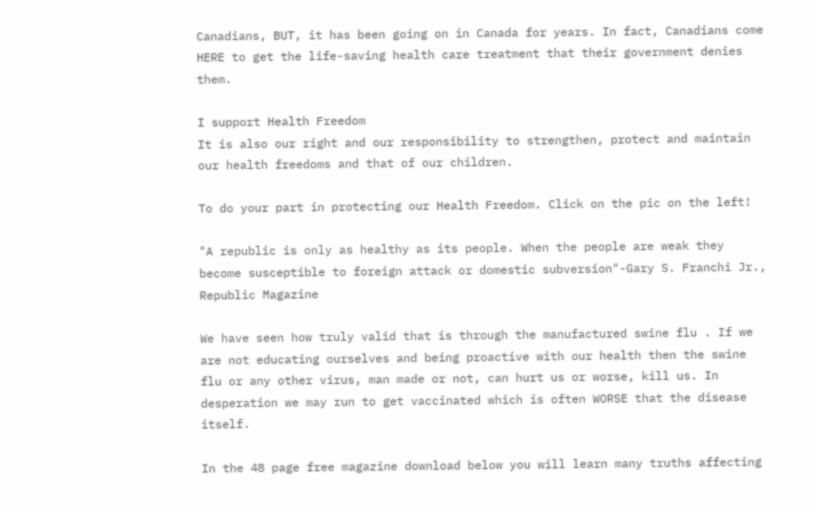Canadians, BUT, it has been going on in Canada for years. In fact, Canadians come HERE to get the life-saving health care treatment that their government denies them.

I support Health Freedom
It is also our right and our responsibility to strengthen, protect and maintain our health freedoms and that of our children.

To do your part in protecting our Health Freedom. Click on the pic on the left!

"A republic is only as healthy as its people. When the people are weak they become susceptible to foreign attack or domestic subversion"-Gary S. Franchi Jr., Republic Magazine

We have seen how truly valid that is through the manufactured swine flu . If we are not educating ourselves and being proactive with our health then the swine flu or any other virus, man made or not, can hurt us or worse, kill us. In desperation we may run to get vaccinated which is often WORSE that the disease itself.

In the 48 page free magazine download below you will learn many truths affecting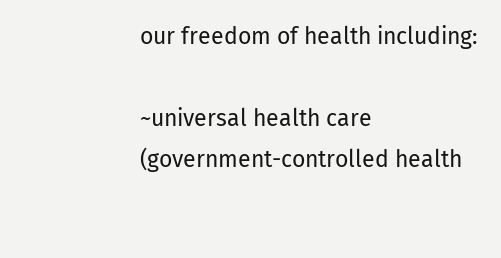our freedom of health including:

~universal health care (government-controlled health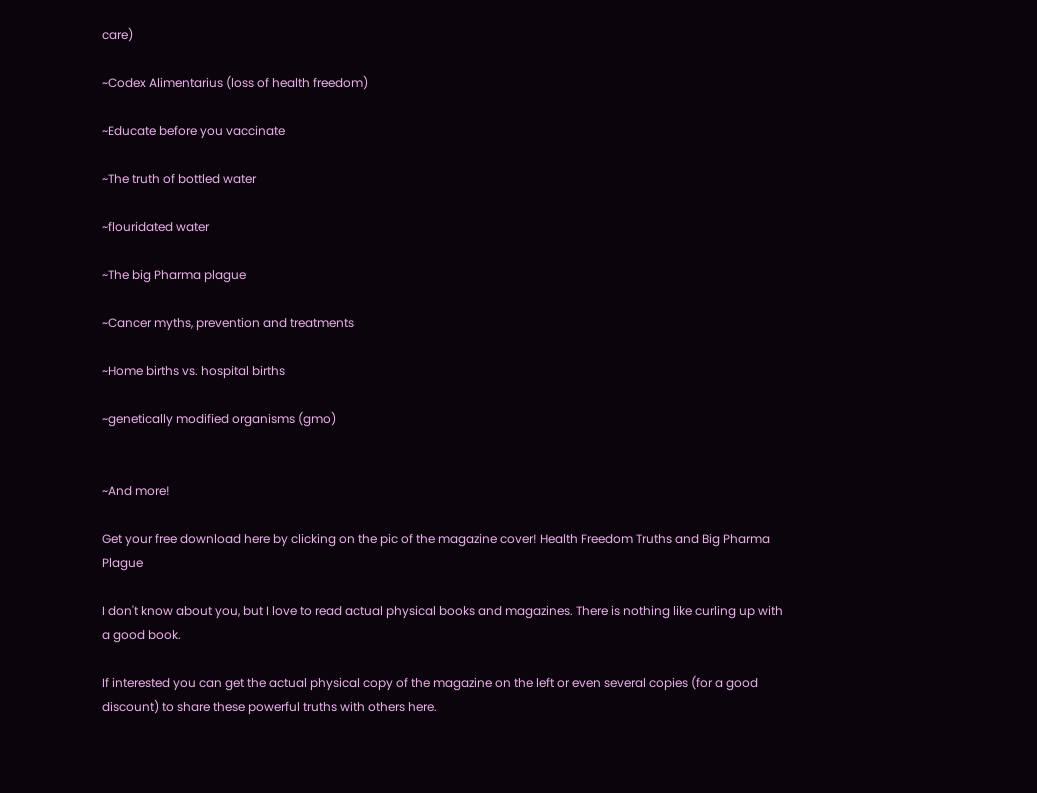care)

~Codex Alimentarius (loss of health freedom)

~Educate before you vaccinate

~The truth of bottled water

~flouridated water

~The big Pharma plague

~Cancer myths, prevention and treatments

~Home births vs. hospital births

~genetically modified organisms (gmo)


~And more!

Get your free download here by clicking on the pic of the magazine cover! Health Freedom Truths and Big Pharma Plague

I don't know about you, but I love to read actual physical books and magazines. There is nothing like curling up with a good book.

If interested you can get the actual physical copy of the magazine on the left or even several copies (for a good discount) to share these powerful truths with others here.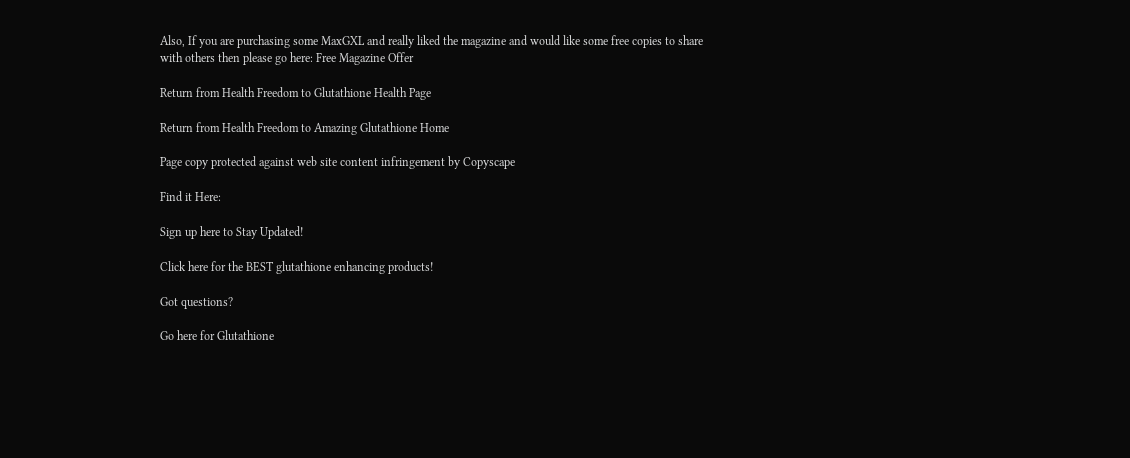Also, If you are purchasing some MaxGXL and really liked the magazine and would like some free copies to share with others then please go here: Free Magazine Offer

Return from Health Freedom to Glutathione Health Page

Return from Health Freedom to Amazing Glutathione Home

Page copy protected against web site content infringement by Copyscape

Find it Here:

Sign up here to Stay Updated!

Click here for the BEST glutathione enhancing products!

Got questions?

Go here for Glutathione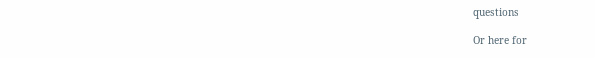questions

Or here for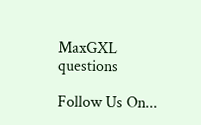MaxGXL questions

Follow Us On...